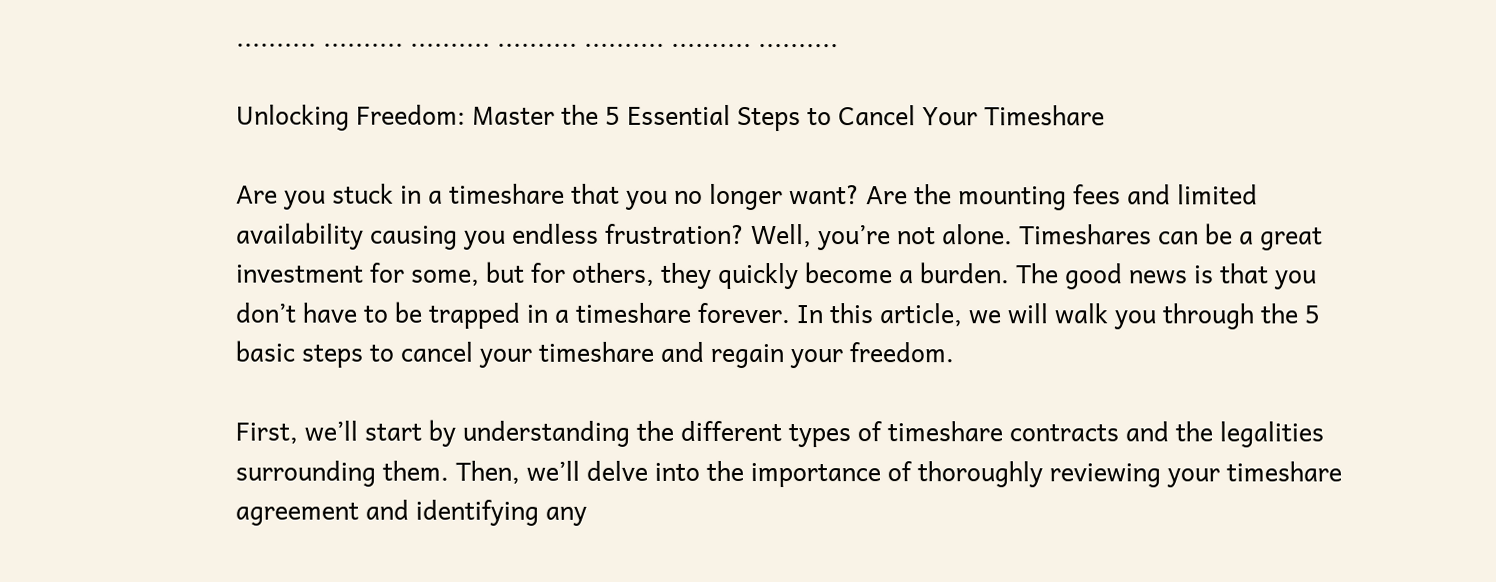.......... .......... .......... .......... .......... .......... ..........

Unlocking Freedom: Master the 5 Essential Steps to Cancel Your Timeshare

Are you stuck in a timeshare that you no longer want? Are the mounting fees and limited availability causing you endless frustration? Well, you’re not alone. Timeshares can be a great investment for some, but for others, they quickly become a burden. The good news is that you don’t have to be trapped in a timeshare forever. In this article, we will walk you through the 5 basic steps to cancel your timeshare and regain your freedom.

First, we’ll start by understanding the different types of timeshare contracts and the legalities surrounding them. Then, we’ll delve into the importance of thoroughly reviewing your timeshare agreement and identifying any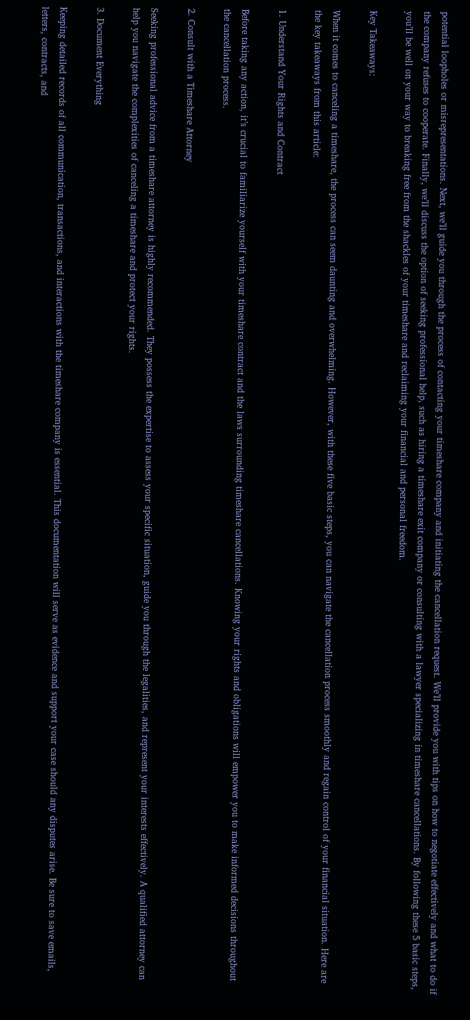potential loopholes or misrepresentations. Next, we’ll guide you through the process of contacting your timeshare company and initiating the cancellation request. We’ll provide you with tips on how to negotiate effectively and what to do if the company refuses to cooperate. Finally, we’ll discuss the option of seeking professional help, such as hiring a timeshare exit company or consulting with a lawyer specializing in timeshare cancellations. By following these 5 basic steps, you’ll be well on your way to breaking free from the shackles of your timeshare and reclaiming your financial and personal freedom.

Key Takeaways:

When it comes to canceling a timeshare, the process can seem daunting and overwhelming. However, with these five basic steps, you can navigate the cancellation process smoothly and regain control of your financial situation. Here are the key takeaways from this article:

1. Understand Your Rights and Contract

Before taking any action, it’s crucial to familiarize yourself with your timeshare contract and the laws surrounding timeshare cancellations. Knowing your rights and obligations will empower you to make informed decisions throughout the cancellation process.

2. Consult with a Timeshare Attorney

Seeking professional advice from a timeshare attorney is highly recommended. They possess the expertise to assess your specific situation, guide you through the legalities, and represent your interests effectively. A qualified attorney can help you navigate the complexities of canceling a timeshare and protect your rights.

3. Document Everything

Keeping detailed records of all communication, transactions, and interactions with the timeshare company is essential. This documentation will serve as evidence and support your case should any disputes arise. Be sure to save emails, letters, contracts, and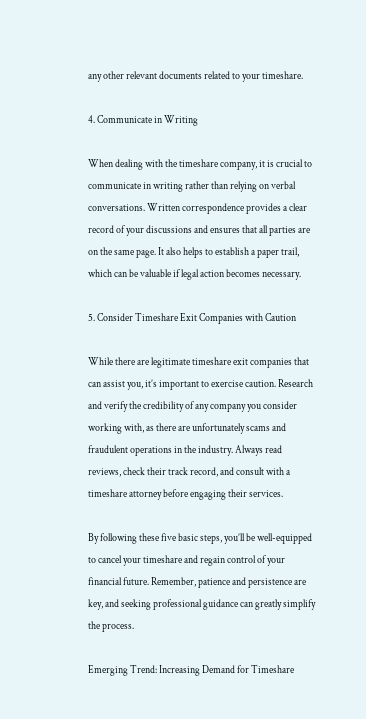any other relevant documents related to your timeshare.

4. Communicate in Writing

When dealing with the timeshare company, it is crucial to communicate in writing rather than relying on verbal conversations. Written correspondence provides a clear record of your discussions and ensures that all parties are on the same page. It also helps to establish a paper trail, which can be valuable if legal action becomes necessary.

5. Consider Timeshare Exit Companies with Caution

While there are legitimate timeshare exit companies that can assist you, it’s important to exercise caution. Research and verify the credibility of any company you consider working with, as there are unfortunately scams and fraudulent operations in the industry. Always read reviews, check their track record, and consult with a timeshare attorney before engaging their services.

By following these five basic steps, you’ll be well-equipped to cancel your timeshare and regain control of your financial future. Remember, patience and persistence are key, and seeking professional guidance can greatly simplify the process.

Emerging Trend: Increasing Demand for Timeshare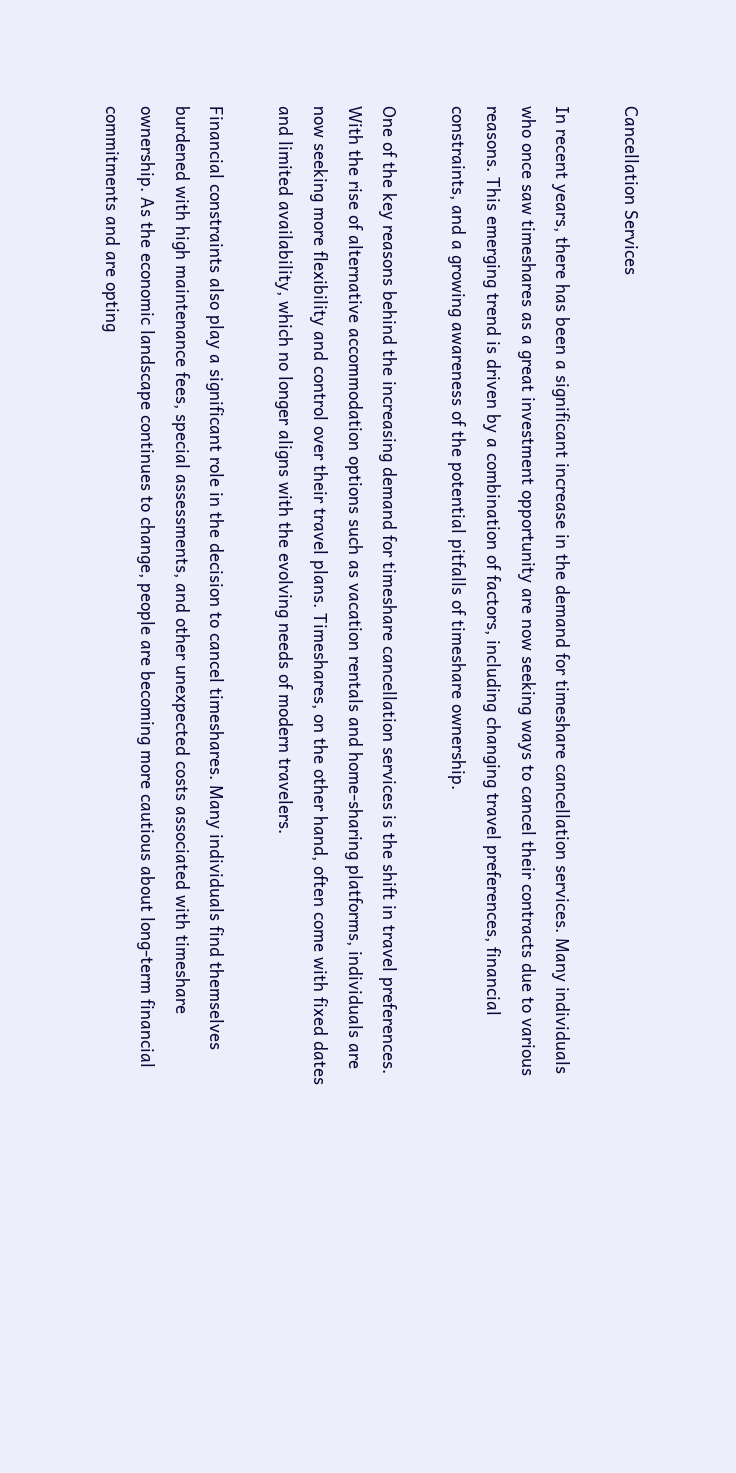Cancellation Services

In recent years, there has been a significant increase in the demand for timeshare cancellation services. Many individuals who once saw timeshares as a great investment opportunity are now seeking ways to cancel their contracts due to various reasons. This emerging trend is driven by a combination of factors, including changing travel preferences, financial constraints, and a growing awareness of the potential pitfalls of timeshare ownership.

One of the key reasons behind the increasing demand for timeshare cancellation services is the shift in travel preferences. With the rise of alternative accommodation options such as vacation rentals and home-sharing platforms, individuals are now seeking more flexibility and control over their travel plans. Timeshares, on the other hand, often come with fixed dates and limited availability, which no longer aligns with the evolving needs of modern travelers.

Financial constraints also play a significant role in the decision to cancel timeshares. Many individuals find themselves burdened with high maintenance fees, special assessments, and other unexpected costs associated with timeshare ownership. As the economic landscape continues to change, people are becoming more cautious about long-term financial commitments and are opting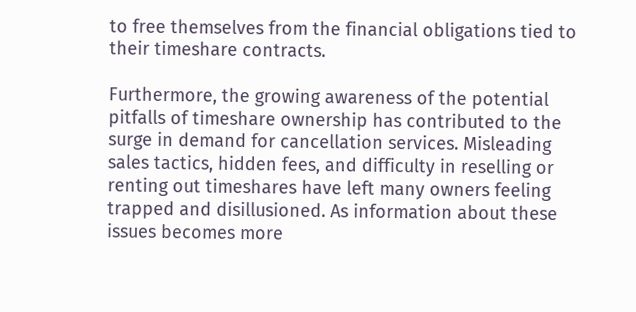to free themselves from the financial obligations tied to their timeshare contracts.

Furthermore, the growing awareness of the potential pitfalls of timeshare ownership has contributed to the surge in demand for cancellation services. Misleading sales tactics, hidden fees, and difficulty in reselling or renting out timeshares have left many owners feeling trapped and disillusioned. As information about these issues becomes more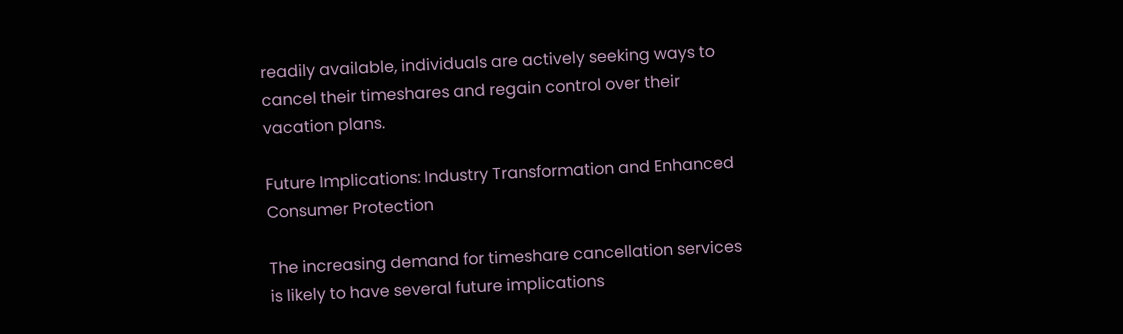readily available, individuals are actively seeking ways to cancel their timeshares and regain control over their vacation plans.

Future Implications: Industry Transformation and Enhanced Consumer Protection

The increasing demand for timeshare cancellation services is likely to have several future implications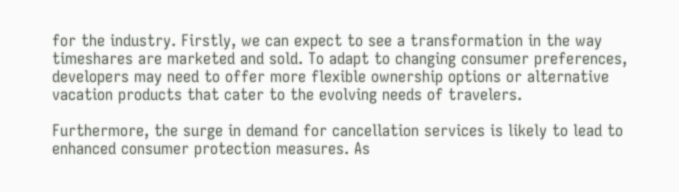for the industry. Firstly, we can expect to see a transformation in the way timeshares are marketed and sold. To adapt to changing consumer preferences, developers may need to offer more flexible ownership options or alternative vacation products that cater to the evolving needs of travelers.

Furthermore, the surge in demand for cancellation services is likely to lead to enhanced consumer protection measures. As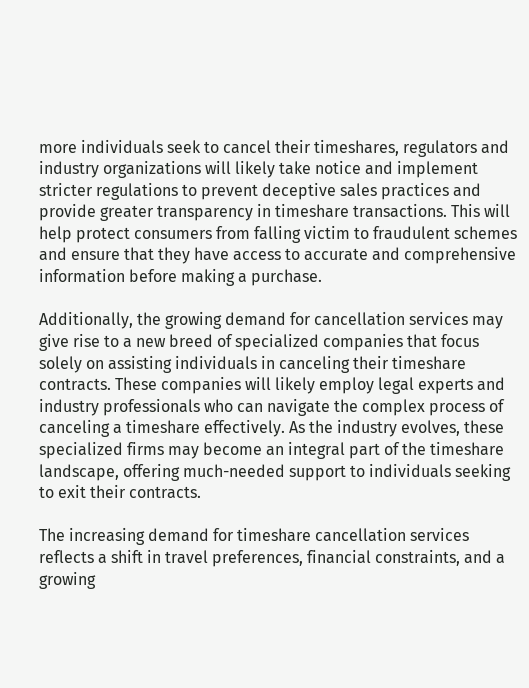more individuals seek to cancel their timeshares, regulators and industry organizations will likely take notice and implement stricter regulations to prevent deceptive sales practices and provide greater transparency in timeshare transactions. This will help protect consumers from falling victim to fraudulent schemes and ensure that they have access to accurate and comprehensive information before making a purchase.

Additionally, the growing demand for cancellation services may give rise to a new breed of specialized companies that focus solely on assisting individuals in canceling their timeshare contracts. These companies will likely employ legal experts and industry professionals who can navigate the complex process of canceling a timeshare effectively. As the industry evolves, these specialized firms may become an integral part of the timeshare landscape, offering much-needed support to individuals seeking to exit their contracts.

The increasing demand for timeshare cancellation services reflects a shift in travel preferences, financial constraints, and a growing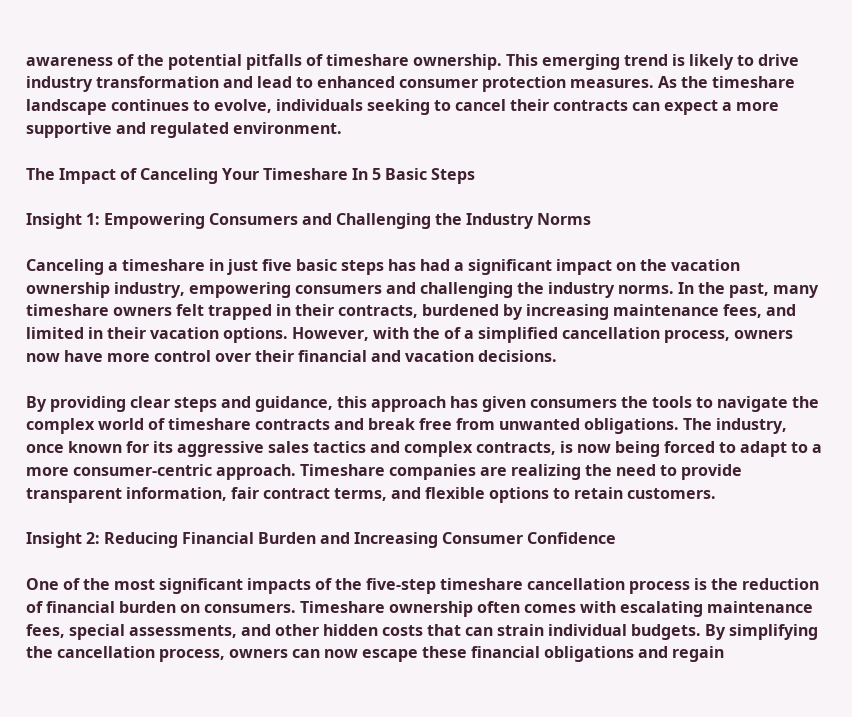awareness of the potential pitfalls of timeshare ownership. This emerging trend is likely to drive industry transformation and lead to enhanced consumer protection measures. As the timeshare landscape continues to evolve, individuals seeking to cancel their contracts can expect a more supportive and regulated environment.

The Impact of Canceling Your Timeshare In 5 Basic Steps

Insight 1: Empowering Consumers and Challenging the Industry Norms

Canceling a timeshare in just five basic steps has had a significant impact on the vacation ownership industry, empowering consumers and challenging the industry norms. In the past, many timeshare owners felt trapped in their contracts, burdened by increasing maintenance fees, and limited in their vacation options. However, with the of a simplified cancellation process, owners now have more control over their financial and vacation decisions.

By providing clear steps and guidance, this approach has given consumers the tools to navigate the complex world of timeshare contracts and break free from unwanted obligations. The industry, once known for its aggressive sales tactics and complex contracts, is now being forced to adapt to a more consumer-centric approach. Timeshare companies are realizing the need to provide transparent information, fair contract terms, and flexible options to retain customers.

Insight 2: Reducing Financial Burden and Increasing Consumer Confidence

One of the most significant impacts of the five-step timeshare cancellation process is the reduction of financial burden on consumers. Timeshare ownership often comes with escalating maintenance fees, special assessments, and other hidden costs that can strain individual budgets. By simplifying the cancellation process, owners can now escape these financial obligations and regain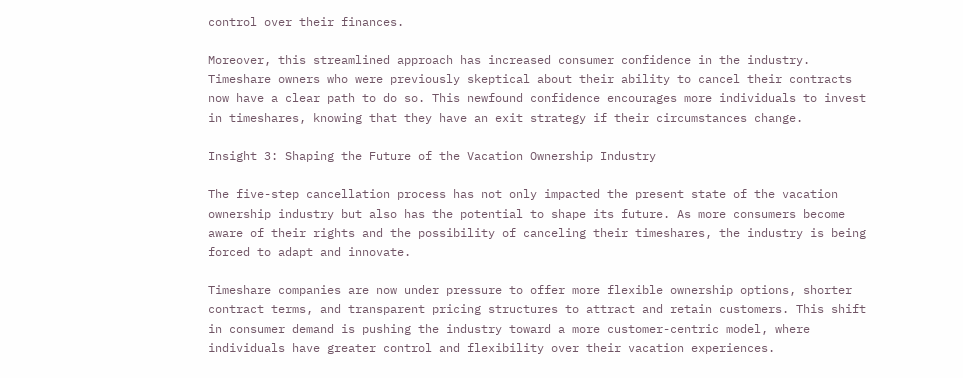control over their finances.

Moreover, this streamlined approach has increased consumer confidence in the industry. Timeshare owners who were previously skeptical about their ability to cancel their contracts now have a clear path to do so. This newfound confidence encourages more individuals to invest in timeshares, knowing that they have an exit strategy if their circumstances change.

Insight 3: Shaping the Future of the Vacation Ownership Industry

The five-step cancellation process has not only impacted the present state of the vacation ownership industry but also has the potential to shape its future. As more consumers become aware of their rights and the possibility of canceling their timeshares, the industry is being forced to adapt and innovate.

Timeshare companies are now under pressure to offer more flexible ownership options, shorter contract terms, and transparent pricing structures to attract and retain customers. This shift in consumer demand is pushing the industry toward a more customer-centric model, where individuals have greater control and flexibility over their vacation experiences.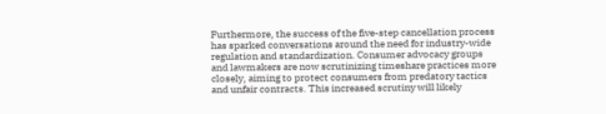Furthermore, the success of the five-step cancellation process has sparked conversations around the need for industry-wide regulation and standardization. Consumer advocacy groups and lawmakers are now scrutinizing timeshare practices more closely, aiming to protect consumers from predatory tactics and unfair contracts. This increased scrutiny will likely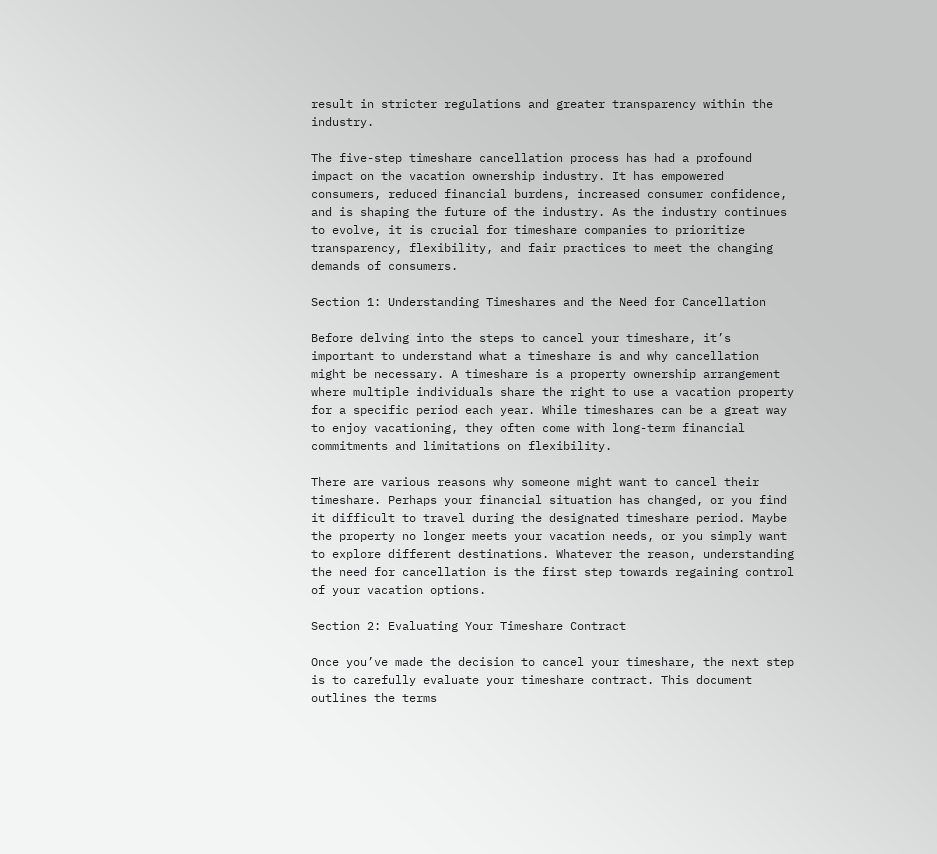result in stricter regulations and greater transparency within the industry.

The five-step timeshare cancellation process has had a profound impact on the vacation ownership industry. It has empowered consumers, reduced financial burdens, increased consumer confidence, and is shaping the future of the industry. As the industry continues to evolve, it is crucial for timeshare companies to prioritize transparency, flexibility, and fair practices to meet the changing demands of consumers.

Section 1: Understanding Timeshares and the Need for Cancellation

Before delving into the steps to cancel your timeshare, it’s important to understand what a timeshare is and why cancellation might be necessary. A timeshare is a property ownership arrangement where multiple individuals share the right to use a vacation property for a specific period each year. While timeshares can be a great way to enjoy vacationing, they often come with long-term financial commitments and limitations on flexibility.

There are various reasons why someone might want to cancel their timeshare. Perhaps your financial situation has changed, or you find it difficult to travel during the designated timeshare period. Maybe the property no longer meets your vacation needs, or you simply want to explore different destinations. Whatever the reason, understanding the need for cancellation is the first step towards regaining control of your vacation options.

Section 2: Evaluating Your Timeshare Contract

Once you’ve made the decision to cancel your timeshare, the next step is to carefully evaluate your timeshare contract. This document outlines the terms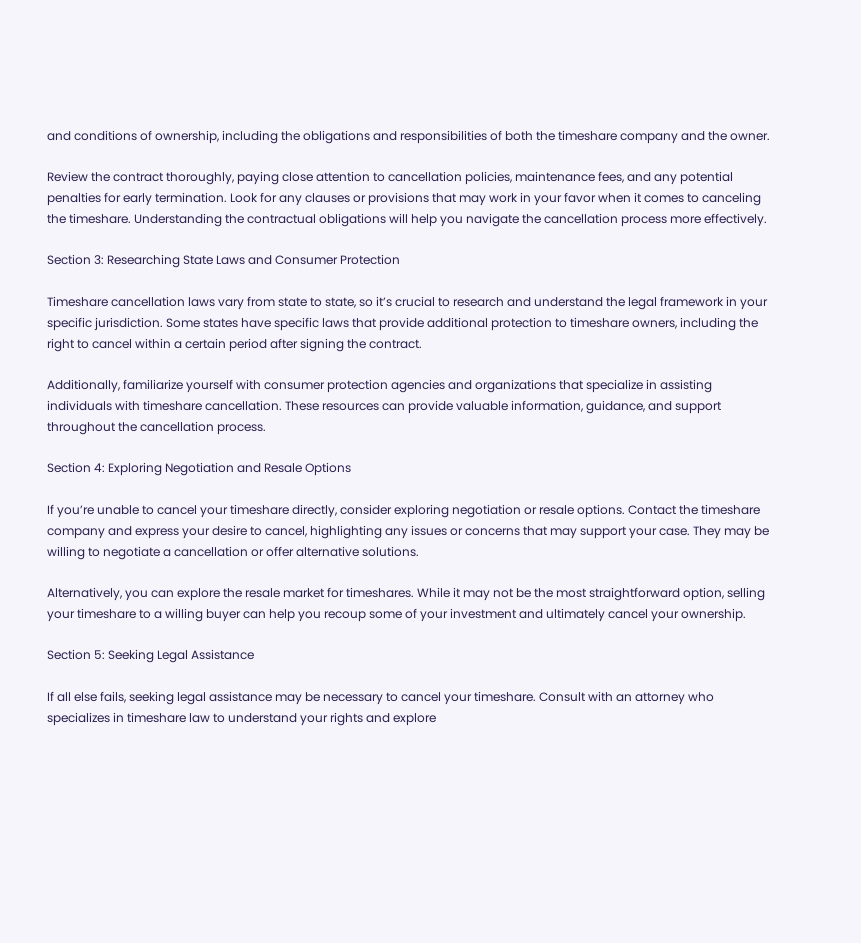and conditions of ownership, including the obligations and responsibilities of both the timeshare company and the owner.

Review the contract thoroughly, paying close attention to cancellation policies, maintenance fees, and any potential penalties for early termination. Look for any clauses or provisions that may work in your favor when it comes to canceling the timeshare. Understanding the contractual obligations will help you navigate the cancellation process more effectively.

Section 3: Researching State Laws and Consumer Protection

Timeshare cancellation laws vary from state to state, so it’s crucial to research and understand the legal framework in your specific jurisdiction. Some states have specific laws that provide additional protection to timeshare owners, including the right to cancel within a certain period after signing the contract.

Additionally, familiarize yourself with consumer protection agencies and organizations that specialize in assisting individuals with timeshare cancellation. These resources can provide valuable information, guidance, and support throughout the cancellation process.

Section 4: Exploring Negotiation and Resale Options

If you’re unable to cancel your timeshare directly, consider exploring negotiation or resale options. Contact the timeshare company and express your desire to cancel, highlighting any issues or concerns that may support your case. They may be willing to negotiate a cancellation or offer alternative solutions.

Alternatively, you can explore the resale market for timeshares. While it may not be the most straightforward option, selling your timeshare to a willing buyer can help you recoup some of your investment and ultimately cancel your ownership.

Section 5: Seeking Legal Assistance

If all else fails, seeking legal assistance may be necessary to cancel your timeshare. Consult with an attorney who specializes in timeshare law to understand your rights and explore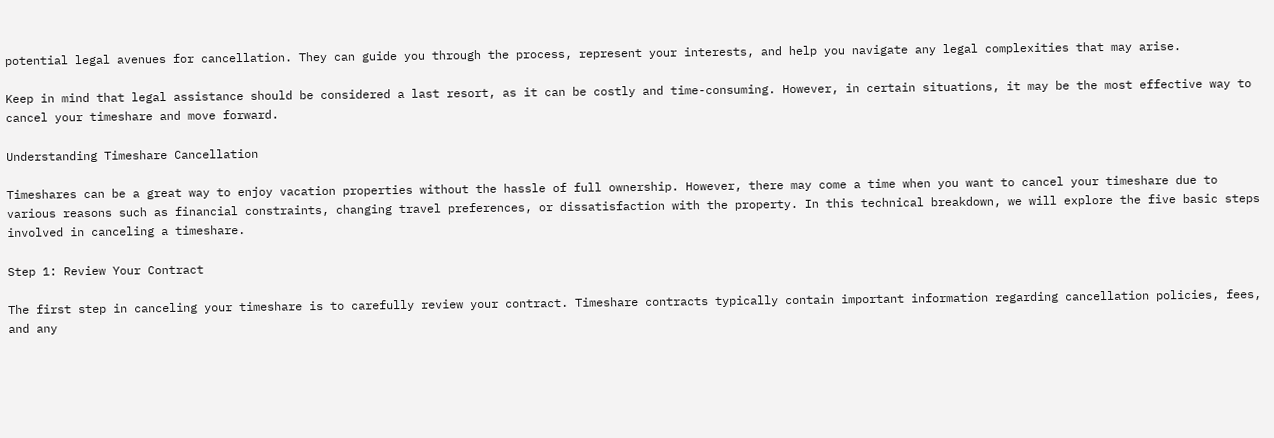potential legal avenues for cancellation. They can guide you through the process, represent your interests, and help you navigate any legal complexities that may arise.

Keep in mind that legal assistance should be considered a last resort, as it can be costly and time-consuming. However, in certain situations, it may be the most effective way to cancel your timeshare and move forward.

Understanding Timeshare Cancellation

Timeshares can be a great way to enjoy vacation properties without the hassle of full ownership. However, there may come a time when you want to cancel your timeshare due to various reasons such as financial constraints, changing travel preferences, or dissatisfaction with the property. In this technical breakdown, we will explore the five basic steps involved in canceling a timeshare.

Step 1: Review Your Contract

The first step in canceling your timeshare is to carefully review your contract. Timeshare contracts typically contain important information regarding cancellation policies, fees, and any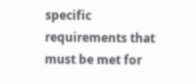specific requirements that must be met for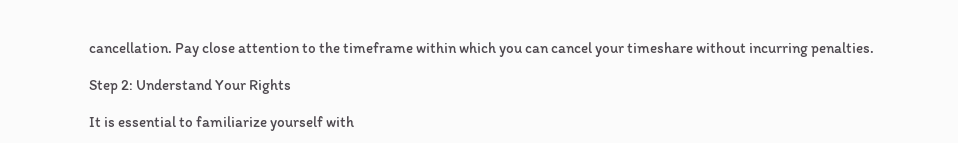cancellation. Pay close attention to the timeframe within which you can cancel your timeshare without incurring penalties.

Step 2: Understand Your Rights

It is essential to familiarize yourself with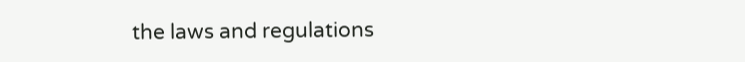the laws and regulations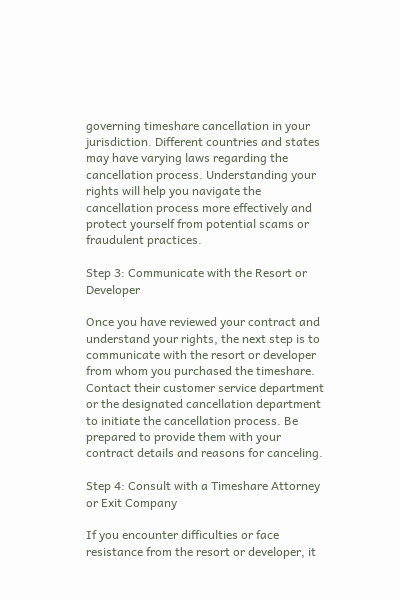governing timeshare cancellation in your jurisdiction. Different countries and states may have varying laws regarding the cancellation process. Understanding your rights will help you navigate the cancellation process more effectively and protect yourself from potential scams or fraudulent practices.

Step 3: Communicate with the Resort or Developer

Once you have reviewed your contract and understand your rights, the next step is to communicate with the resort or developer from whom you purchased the timeshare. Contact their customer service department or the designated cancellation department to initiate the cancellation process. Be prepared to provide them with your contract details and reasons for canceling.

Step 4: Consult with a Timeshare Attorney or Exit Company

If you encounter difficulties or face resistance from the resort or developer, it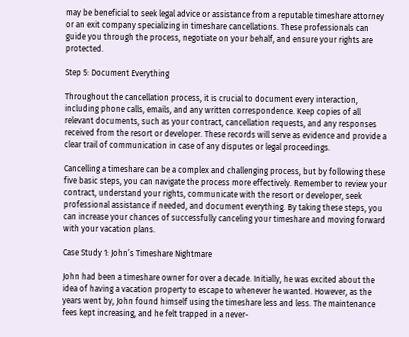may be beneficial to seek legal advice or assistance from a reputable timeshare attorney or an exit company specializing in timeshare cancellations. These professionals can guide you through the process, negotiate on your behalf, and ensure your rights are protected.

Step 5: Document Everything

Throughout the cancellation process, it is crucial to document every interaction, including phone calls, emails, and any written correspondence. Keep copies of all relevant documents, such as your contract, cancellation requests, and any responses received from the resort or developer. These records will serve as evidence and provide a clear trail of communication in case of any disputes or legal proceedings.

Cancelling a timeshare can be a complex and challenging process, but by following these five basic steps, you can navigate the process more effectively. Remember to review your contract, understand your rights, communicate with the resort or developer, seek professional assistance if needed, and document everything. By taking these steps, you can increase your chances of successfully canceling your timeshare and moving forward with your vacation plans.

Case Study 1: John’s Timeshare Nightmare

John had been a timeshare owner for over a decade. Initially, he was excited about the idea of having a vacation property to escape to whenever he wanted. However, as the years went by, John found himself using the timeshare less and less. The maintenance fees kept increasing, and he felt trapped in a never-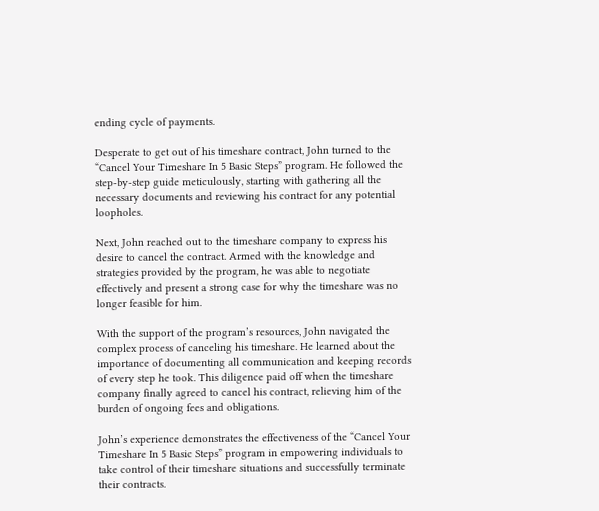ending cycle of payments.

Desperate to get out of his timeshare contract, John turned to the “Cancel Your Timeshare In 5 Basic Steps” program. He followed the step-by-step guide meticulously, starting with gathering all the necessary documents and reviewing his contract for any potential loopholes.

Next, John reached out to the timeshare company to express his desire to cancel the contract. Armed with the knowledge and strategies provided by the program, he was able to negotiate effectively and present a strong case for why the timeshare was no longer feasible for him.

With the support of the program’s resources, John navigated the complex process of canceling his timeshare. He learned about the importance of documenting all communication and keeping records of every step he took. This diligence paid off when the timeshare company finally agreed to cancel his contract, relieving him of the burden of ongoing fees and obligations.

John’s experience demonstrates the effectiveness of the “Cancel Your Timeshare In 5 Basic Steps” program in empowering individuals to take control of their timeshare situations and successfully terminate their contracts.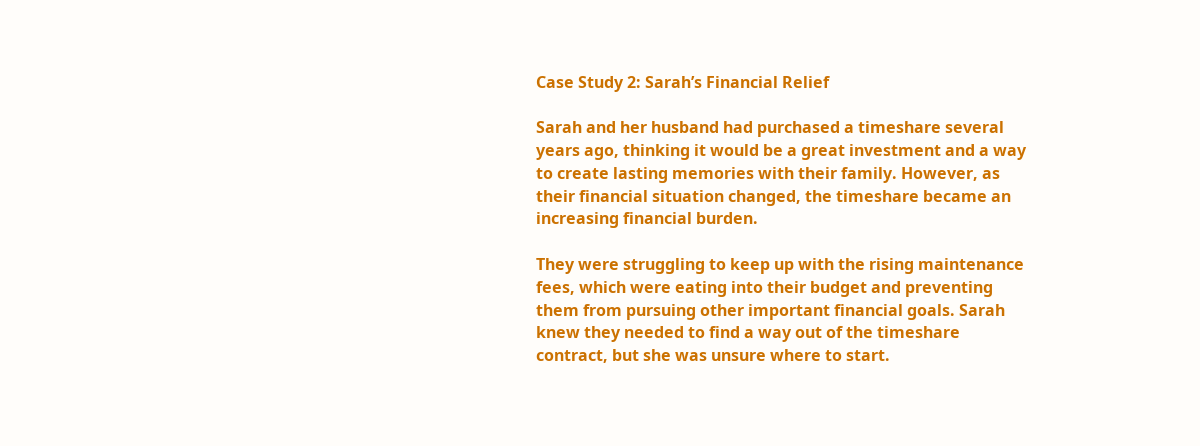Case Study 2: Sarah’s Financial Relief

Sarah and her husband had purchased a timeshare several years ago, thinking it would be a great investment and a way to create lasting memories with their family. However, as their financial situation changed, the timeshare became an increasing financial burden.

They were struggling to keep up with the rising maintenance fees, which were eating into their budget and preventing them from pursuing other important financial goals. Sarah knew they needed to find a way out of the timeshare contract, but she was unsure where to start.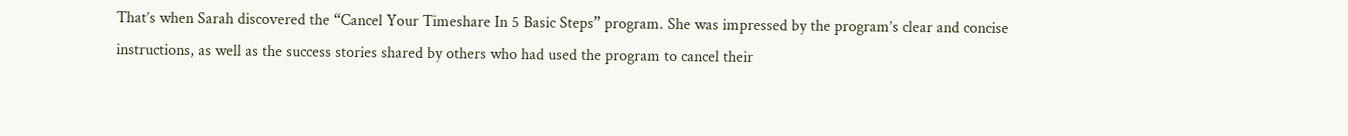That’s when Sarah discovered the “Cancel Your Timeshare In 5 Basic Steps” program. She was impressed by the program’s clear and concise instructions, as well as the success stories shared by others who had used the program to cancel their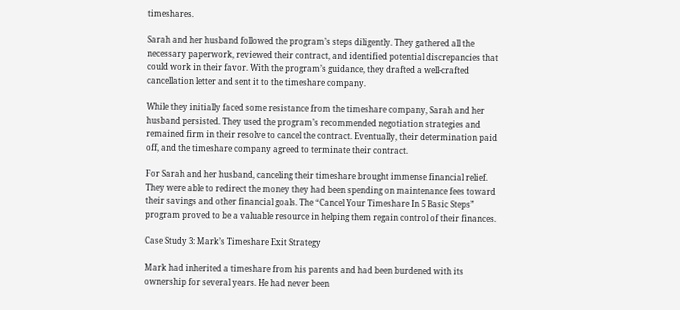timeshares.

Sarah and her husband followed the program’s steps diligently. They gathered all the necessary paperwork, reviewed their contract, and identified potential discrepancies that could work in their favor. With the program’s guidance, they drafted a well-crafted cancellation letter and sent it to the timeshare company.

While they initially faced some resistance from the timeshare company, Sarah and her husband persisted. They used the program’s recommended negotiation strategies and remained firm in their resolve to cancel the contract. Eventually, their determination paid off, and the timeshare company agreed to terminate their contract.

For Sarah and her husband, canceling their timeshare brought immense financial relief. They were able to redirect the money they had been spending on maintenance fees toward their savings and other financial goals. The “Cancel Your Timeshare In 5 Basic Steps” program proved to be a valuable resource in helping them regain control of their finances.

Case Study 3: Mark’s Timeshare Exit Strategy

Mark had inherited a timeshare from his parents and had been burdened with its ownership for several years. He had never been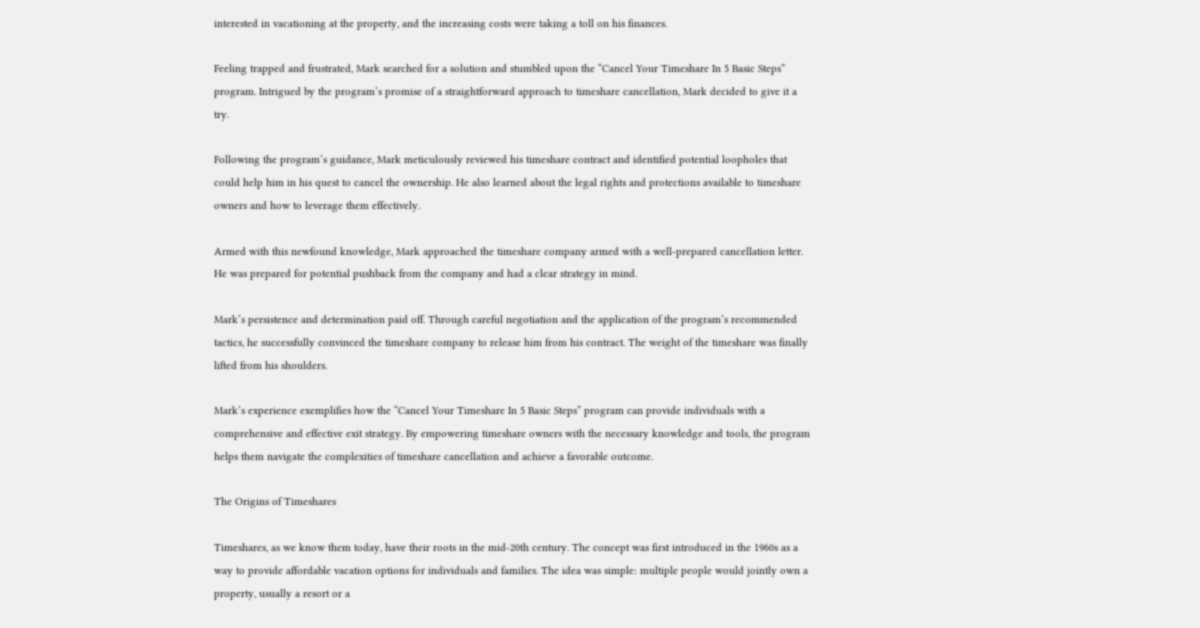interested in vacationing at the property, and the increasing costs were taking a toll on his finances.

Feeling trapped and frustrated, Mark searched for a solution and stumbled upon the “Cancel Your Timeshare In 5 Basic Steps” program. Intrigued by the program’s promise of a straightforward approach to timeshare cancellation, Mark decided to give it a try.

Following the program’s guidance, Mark meticulously reviewed his timeshare contract and identified potential loopholes that could help him in his quest to cancel the ownership. He also learned about the legal rights and protections available to timeshare owners and how to leverage them effectively.

Armed with this newfound knowledge, Mark approached the timeshare company armed with a well-prepared cancellation letter. He was prepared for potential pushback from the company and had a clear strategy in mind.

Mark’s persistence and determination paid off. Through careful negotiation and the application of the program’s recommended tactics, he successfully convinced the timeshare company to release him from his contract. The weight of the timeshare was finally lifted from his shoulders.

Mark’s experience exemplifies how the “Cancel Your Timeshare In 5 Basic Steps” program can provide individuals with a comprehensive and effective exit strategy. By empowering timeshare owners with the necessary knowledge and tools, the program helps them navigate the complexities of timeshare cancellation and achieve a favorable outcome.

The Origins of Timeshares

Timeshares, as we know them today, have their roots in the mid-20th century. The concept was first introduced in the 1960s as a way to provide affordable vacation options for individuals and families. The idea was simple: multiple people would jointly own a property, usually a resort or a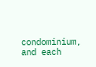condominium, and each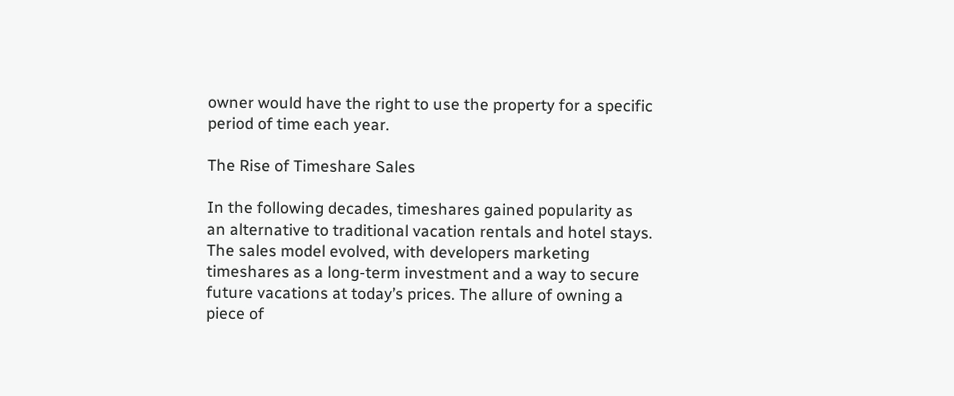owner would have the right to use the property for a specific period of time each year.

The Rise of Timeshare Sales

In the following decades, timeshares gained popularity as an alternative to traditional vacation rentals and hotel stays. The sales model evolved, with developers marketing timeshares as a long-term investment and a way to secure future vacations at today’s prices. The allure of owning a piece of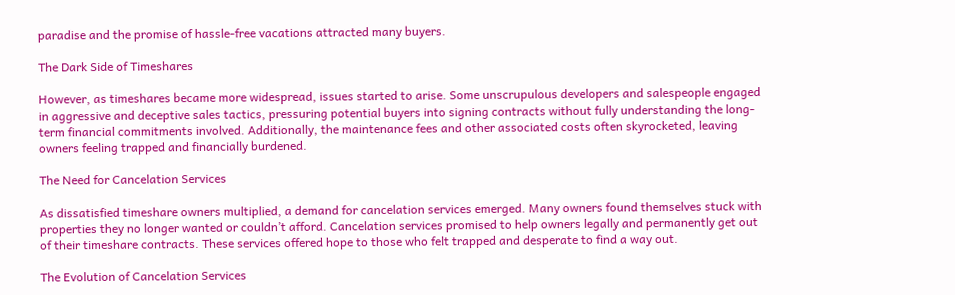paradise and the promise of hassle-free vacations attracted many buyers.

The Dark Side of Timeshares

However, as timeshares became more widespread, issues started to arise. Some unscrupulous developers and salespeople engaged in aggressive and deceptive sales tactics, pressuring potential buyers into signing contracts without fully understanding the long-term financial commitments involved. Additionally, the maintenance fees and other associated costs often skyrocketed, leaving owners feeling trapped and financially burdened.

The Need for Cancelation Services

As dissatisfied timeshare owners multiplied, a demand for cancelation services emerged. Many owners found themselves stuck with properties they no longer wanted or couldn’t afford. Cancelation services promised to help owners legally and permanently get out of their timeshare contracts. These services offered hope to those who felt trapped and desperate to find a way out.

The Evolution of Cancelation Services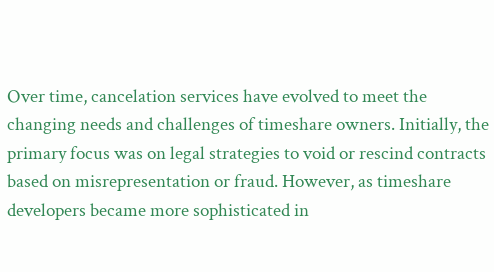Over time, cancelation services have evolved to meet the changing needs and challenges of timeshare owners. Initially, the primary focus was on legal strategies to void or rescind contracts based on misrepresentation or fraud. However, as timeshare developers became more sophisticated in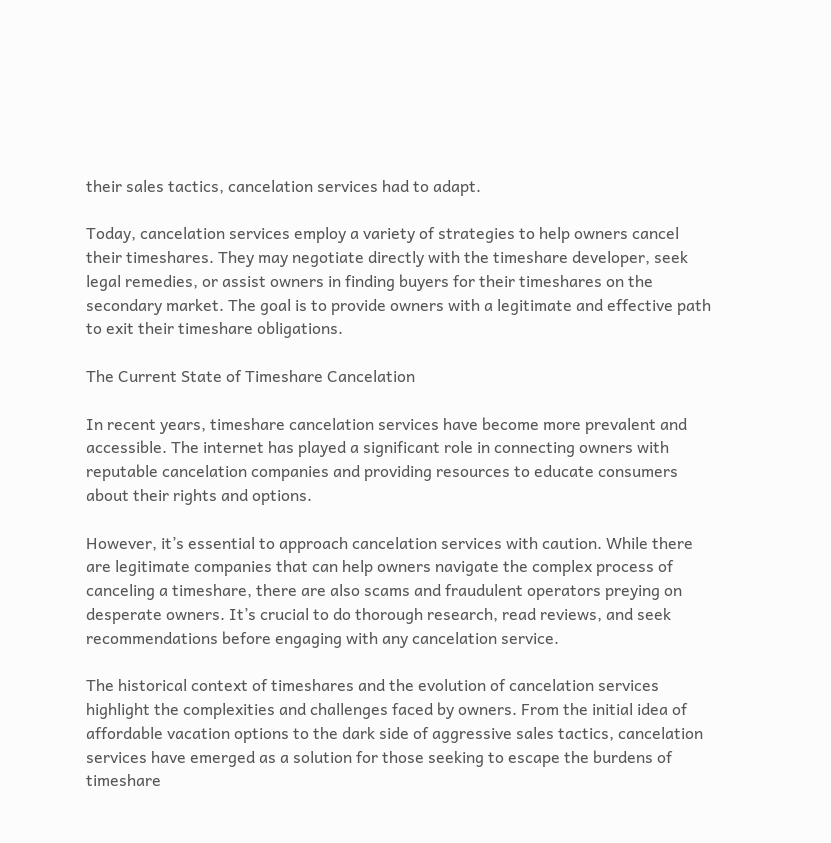their sales tactics, cancelation services had to adapt.

Today, cancelation services employ a variety of strategies to help owners cancel their timeshares. They may negotiate directly with the timeshare developer, seek legal remedies, or assist owners in finding buyers for their timeshares on the secondary market. The goal is to provide owners with a legitimate and effective path to exit their timeshare obligations.

The Current State of Timeshare Cancelation

In recent years, timeshare cancelation services have become more prevalent and accessible. The internet has played a significant role in connecting owners with reputable cancelation companies and providing resources to educate consumers about their rights and options.

However, it’s essential to approach cancelation services with caution. While there are legitimate companies that can help owners navigate the complex process of canceling a timeshare, there are also scams and fraudulent operators preying on desperate owners. It’s crucial to do thorough research, read reviews, and seek recommendations before engaging with any cancelation service.

The historical context of timeshares and the evolution of cancelation services highlight the complexities and challenges faced by owners. From the initial idea of affordable vacation options to the dark side of aggressive sales tactics, cancelation services have emerged as a solution for those seeking to escape the burdens of timeshare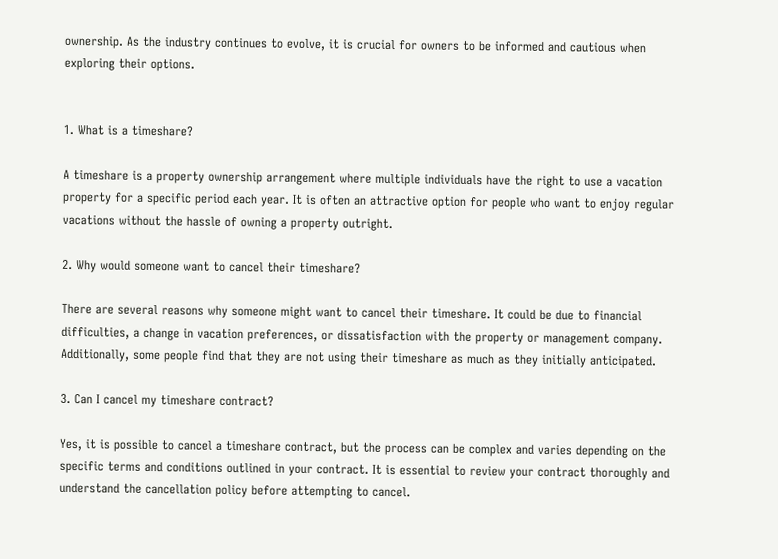ownership. As the industry continues to evolve, it is crucial for owners to be informed and cautious when exploring their options.


1. What is a timeshare?

A timeshare is a property ownership arrangement where multiple individuals have the right to use a vacation property for a specific period each year. It is often an attractive option for people who want to enjoy regular vacations without the hassle of owning a property outright.

2. Why would someone want to cancel their timeshare?

There are several reasons why someone might want to cancel their timeshare. It could be due to financial difficulties, a change in vacation preferences, or dissatisfaction with the property or management company. Additionally, some people find that they are not using their timeshare as much as they initially anticipated.

3. Can I cancel my timeshare contract?

Yes, it is possible to cancel a timeshare contract, but the process can be complex and varies depending on the specific terms and conditions outlined in your contract. It is essential to review your contract thoroughly and understand the cancellation policy before attempting to cancel.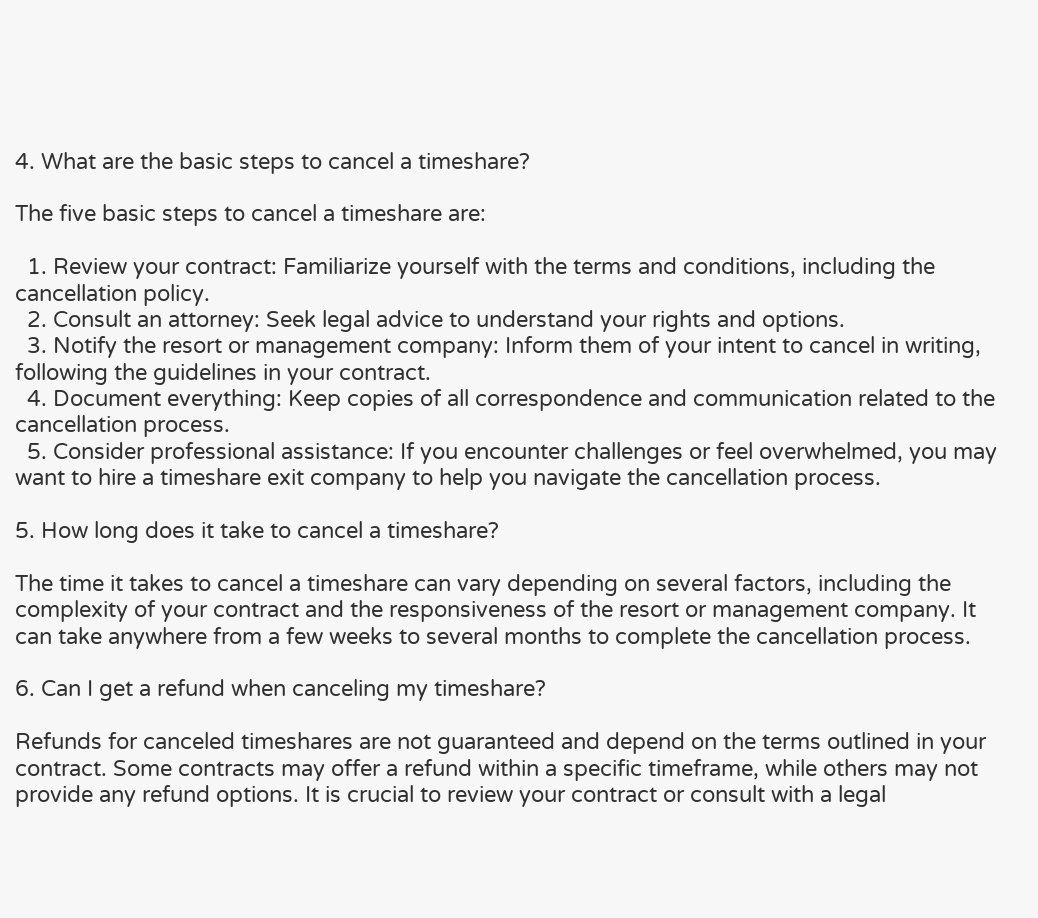4. What are the basic steps to cancel a timeshare?

The five basic steps to cancel a timeshare are:

  1. Review your contract: Familiarize yourself with the terms and conditions, including the cancellation policy.
  2. Consult an attorney: Seek legal advice to understand your rights and options.
  3. Notify the resort or management company: Inform them of your intent to cancel in writing, following the guidelines in your contract.
  4. Document everything: Keep copies of all correspondence and communication related to the cancellation process.
  5. Consider professional assistance: If you encounter challenges or feel overwhelmed, you may want to hire a timeshare exit company to help you navigate the cancellation process.

5. How long does it take to cancel a timeshare?

The time it takes to cancel a timeshare can vary depending on several factors, including the complexity of your contract and the responsiveness of the resort or management company. It can take anywhere from a few weeks to several months to complete the cancellation process.

6. Can I get a refund when canceling my timeshare?

Refunds for canceled timeshares are not guaranteed and depend on the terms outlined in your contract. Some contracts may offer a refund within a specific timeframe, while others may not provide any refund options. It is crucial to review your contract or consult with a legal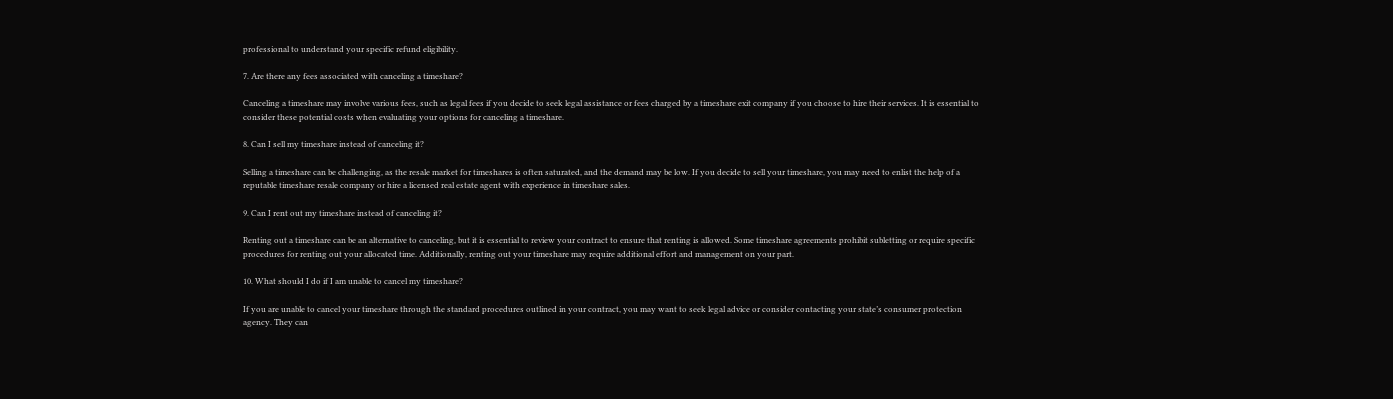professional to understand your specific refund eligibility.

7. Are there any fees associated with canceling a timeshare?

Canceling a timeshare may involve various fees, such as legal fees if you decide to seek legal assistance or fees charged by a timeshare exit company if you choose to hire their services. It is essential to consider these potential costs when evaluating your options for canceling a timeshare.

8. Can I sell my timeshare instead of canceling it?

Selling a timeshare can be challenging, as the resale market for timeshares is often saturated, and the demand may be low. If you decide to sell your timeshare, you may need to enlist the help of a reputable timeshare resale company or hire a licensed real estate agent with experience in timeshare sales.

9. Can I rent out my timeshare instead of canceling it?

Renting out a timeshare can be an alternative to canceling, but it is essential to review your contract to ensure that renting is allowed. Some timeshare agreements prohibit subletting or require specific procedures for renting out your allocated time. Additionally, renting out your timeshare may require additional effort and management on your part.

10. What should I do if I am unable to cancel my timeshare?

If you are unable to cancel your timeshare through the standard procedures outlined in your contract, you may want to seek legal advice or consider contacting your state’s consumer protection agency. They can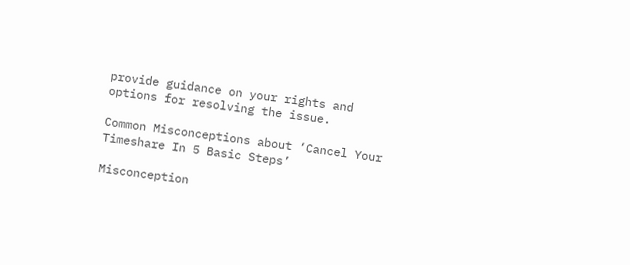provide guidance on your rights and options for resolving the issue.

Common Misconceptions about ‘Cancel Your Timeshare In 5 Basic Steps’

Misconception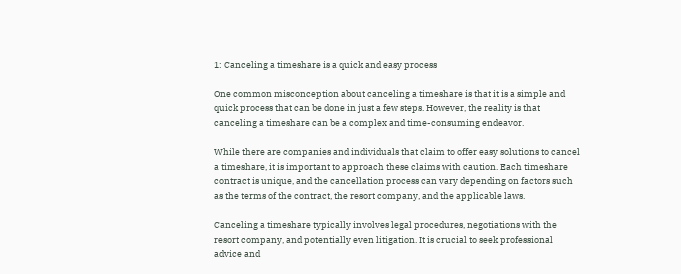1: Canceling a timeshare is a quick and easy process

One common misconception about canceling a timeshare is that it is a simple and quick process that can be done in just a few steps. However, the reality is that canceling a timeshare can be a complex and time-consuming endeavor.

While there are companies and individuals that claim to offer easy solutions to cancel a timeshare, it is important to approach these claims with caution. Each timeshare contract is unique, and the cancellation process can vary depending on factors such as the terms of the contract, the resort company, and the applicable laws.

Canceling a timeshare typically involves legal procedures, negotiations with the resort company, and potentially even litigation. It is crucial to seek professional advice and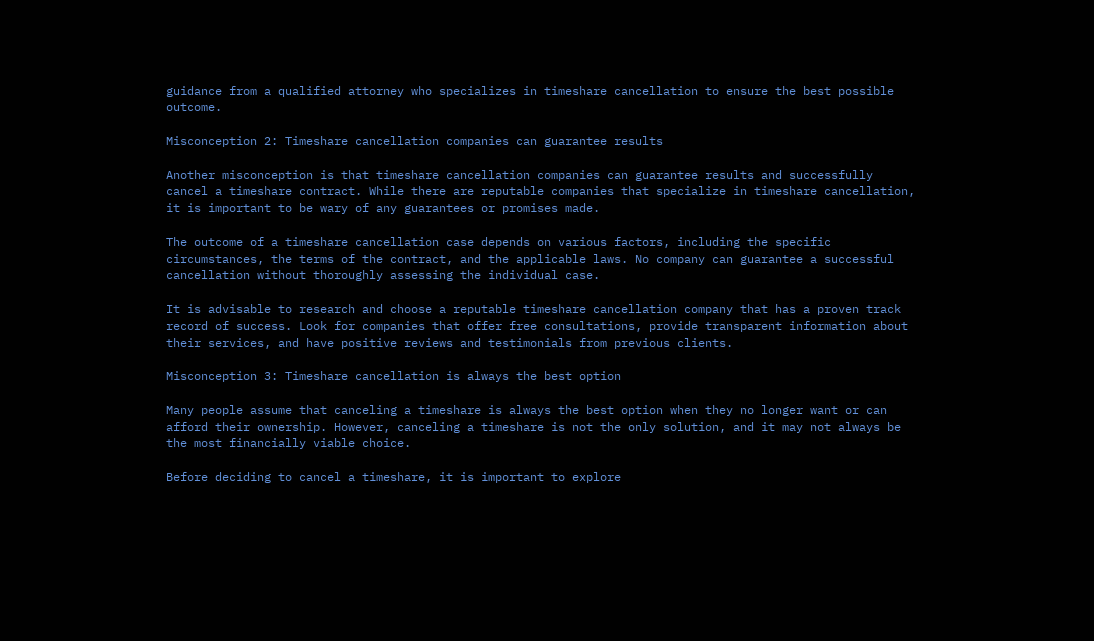guidance from a qualified attorney who specializes in timeshare cancellation to ensure the best possible outcome.

Misconception 2: Timeshare cancellation companies can guarantee results

Another misconception is that timeshare cancellation companies can guarantee results and successfully cancel a timeshare contract. While there are reputable companies that specialize in timeshare cancellation, it is important to be wary of any guarantees or promises made.

The outcome of a timeshare cancellation case depends on various factors, including the specific circumstances, the terms of the contract, and the applicable laws. No company can guarantee a successful cancellation without thoroughly assessing the individual case.

It is advisable to research and choose a reputable timeshare cancellation company that has a proven track record of success. Look for companies that offer free consultations, provide transparent information about their services, and have positive reviews and testimonials from previous clients.

Misconception 3: Timeshare cancellation is always the best option

Many people assume that canceling a timeshare is always the best option when they no longer want or can afford their ownership. However, canceling a timeshare is not the only solution, and it may not always be the most financially viable choice.

Before deciding to cancel a timeshare, it is important to explore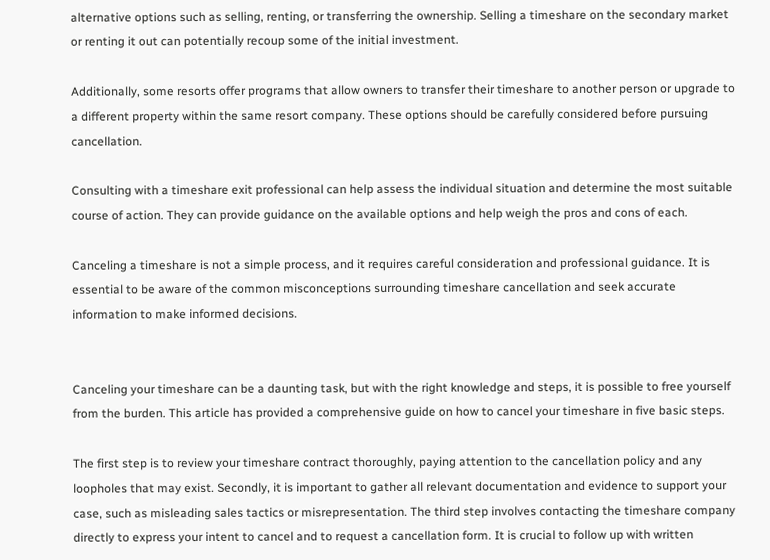alternative options such as selling, renting, or transferring the ownership. Selling a timeshare on the secondary market or renting it out can potentially recoup some of the initial investment.

Additionally, some resorts offer programs that allow owners to transfer their timeshare to another person or upgrade to a different property within the same resort company. These options should be carefully considered before pursuing cancellation.

Consulting with a timeshare exit professional can help assess the individual situation and determine the most suitable course of action. They can provide guidance on the available options and help weigh the pros and cons of each.

Canceling a timeshare is not a simple process, and it requires careful consideration and professional guidance. It is essential to be aware of the common misconceptions surrounding timeshare cancellation and seek accurate information to make informed decisions.


Canceling your timeshare can be a daunting task, but with the right knowledge and steps, it is possible to free yourself from the burden. This article has provided a comprehensive guide on how to cancel your timeshare in five basic steps.

The first step is to review your timeshare contract thoroughly, paying attention to the cancellation policy and any loopholes that may exist. Secondly, it is important to gather all relevant documentation and evidence to support your case, such as misleading sales tactics or misrepresentation. The third step involves contacting the timeshare company directly to express your intent to cancel and to request a cancellation form. It is crucial to follow up with written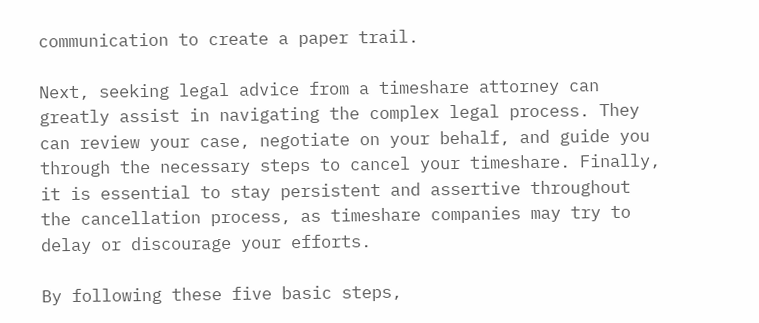communication to create a paper trail.

Next, seeking legal advice from a timeshare attorney can greatly assist in navigating the complex legal process. They can review your case, negotiate on your behalf, and guide you through the necessary steps to cancel your timeshare. Finally, it is essential to stay persistent and assertive throughout the cancellation process, as timeshare companies may try to delay or discourage your efforts.

By following these five basic steps,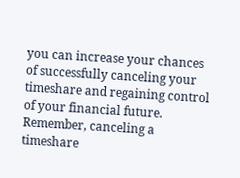you can increase your chances of successfully canceling your timeshare and regaining control of your financial future. Remember, canceling a timeshare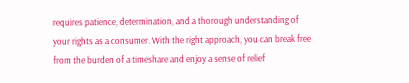requires patience, determination, and a thorough understanding of your rights as a consumer. With the right approach, you can break free from the burden of a timeshare and enjoy a sense of relief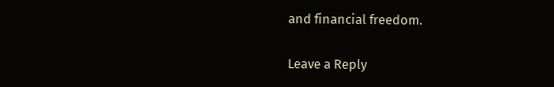and financial freedom.

Leave a Reply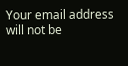Your email address will not be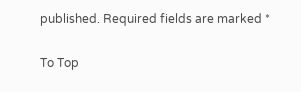published. Required fields are marked *

To Top